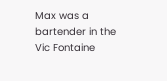Max was a bartender in the Vic Fontaine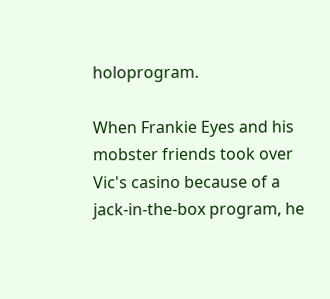holoprogram.

When Frankie Eyes and his mobster friends took over Vic's casino because of a jack-in-the-box program, he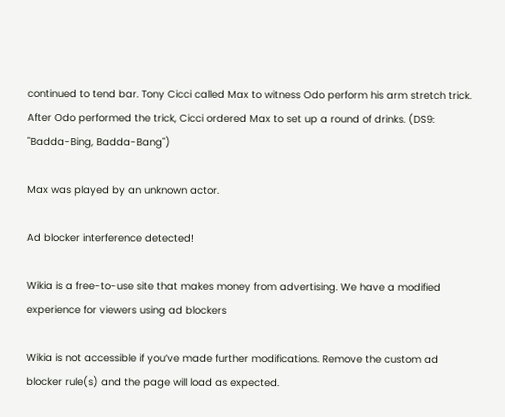continued to tend bar. Tony Cicci called Max to witness Odo perform his arm stretch trick. After Odo performed the trick, Cicci ordered Max to set up a round of drinks. (DS9: "Badda-Bing, Badda-Bang")

Max was played by an unknown actor.

Ad blocker interference detected!

Wikia is a free-to-use site that makes money from advertising. We have a modified experience for viewers using ad blockers

Wikia is not accessible if you’ve made further modifications. Remove the custom ad blocker rule(s) and the page will load as expected.